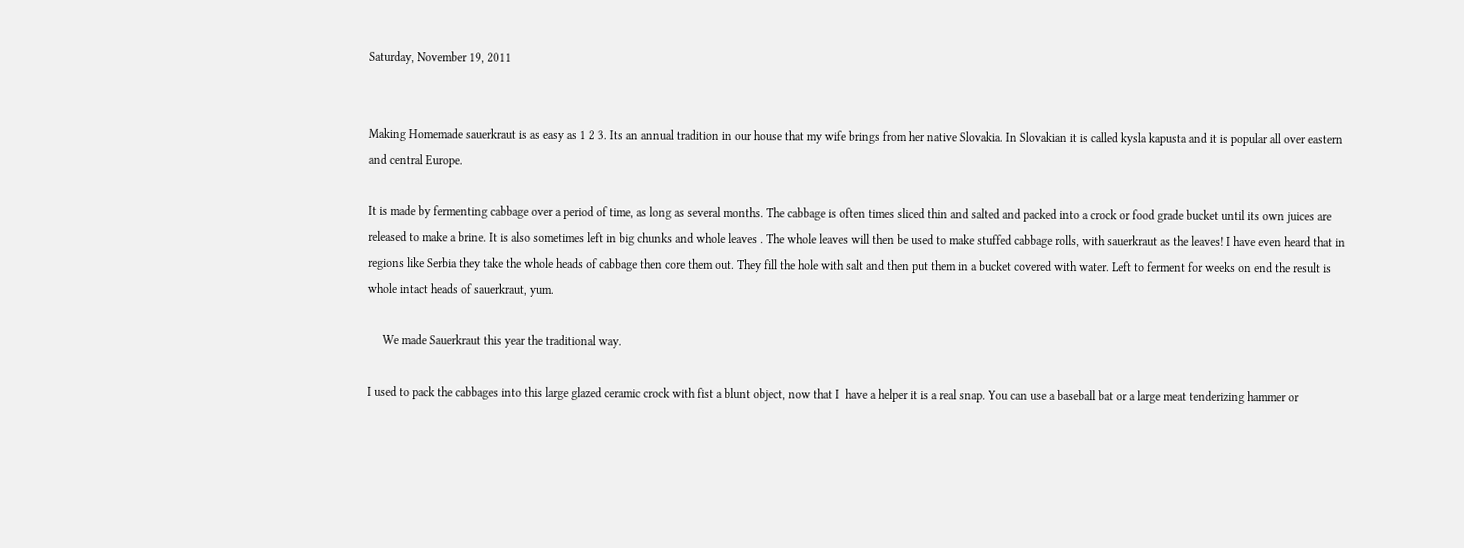Saturday, November 19, 2011


Making Homemade sauerkraut is as easy as 1 2 3. Its an annual tradition in our house that my wife brings from her native Slovakia. In Slovakian it is called kysla kapusta and it is popular all over eastern and central Europe.

It is made by fermenting cabbage over a period of time, as long as several months. The cabbage is often times sliced thin and salted and packed into a crock or food grade bucket until its own juices are released to make a brine. It is also sometimes left in big chunks and whole leaves . The whole leaves will then be used to make stuffed cabbage rolls, with sauerkraut as the leaves! I have even heard that in regions like Serbia they take the whole heads of cabbage then core them out. They fill the hole with salt and then put them in a bucket covered with water. Left to ferment for weeks on end the result is whole intact heads of sauerkraut, yum.

     We made Sauerkraut this year the traditional way.

I used to pack the cabbages into this large glazed ceramic crock with fist a blunt object, now that I  have a helper it is a real snap. You can use a baseball bat or a large meat tenderizing hammer or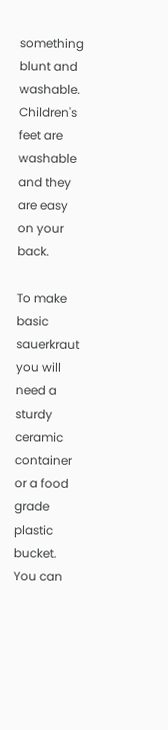something blunt and washable. Children's feet are washable and they are easy on your back.

To make basic sauerkraut you will need a sturdy ceramic container or a food grade plastic bucket. You can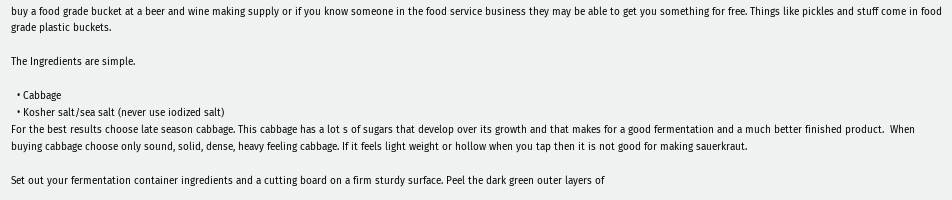buy a food grade bucket at a beer and wine making supply or if you know someone in the food service business they may be able to get you something for free. Things like pickles and stuff come in food grade plastic buckets.

The Ingredients are simple.

  • Cabbage
  • Kosher salt/sea salt (never use iodized salt)
For the best results choose late season cabbage. This cabbage has a lot s of sugars that develop over its growth and that makes for a good fermentation and a much better finished product.  When buying cabbage choose only sound, solid, dense, heavy feeling cabbage. If it feels light weight or hollow when you tap then it is not good for making sauerkraut.

Set out your fermentation container ingredients and a cutting board on a firm sturdy surface. Peel the dark green outer layers of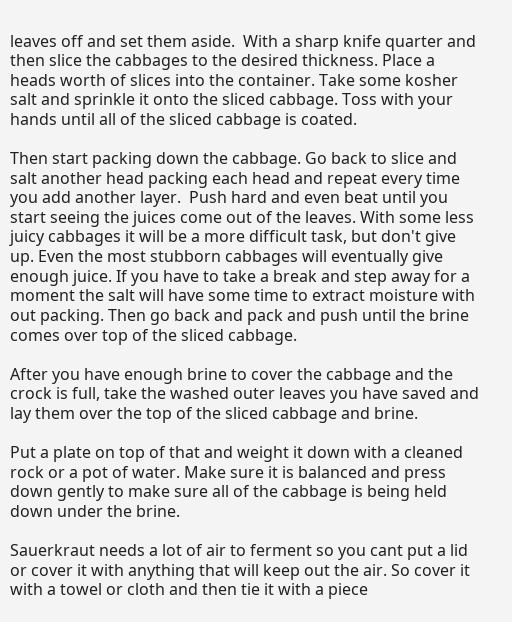leaves off and set them aside.  With a sharp knife quarter and then slice the cabbages to the desired thickness. Place a heads worth of slices into the container. Take some kosher salt and sprinkle it onto the sliced cabbage. Toss with your hands until all of the sliced cabbage is coated.

Then start packing down the cabbage. Go back to slice and salt another head packing each head and repeat every time you add another layer.  Push hard and even beat until you start seeing the juices come out of the leaves. With some less juicy cabbages it will be a more difficult task, but don't give up. Even the most stubborn cabbages will eventually give enough juice. If you have to take a break and step away for a moment the salt will have some time to extract moisture with out packing. Then go back and pack and push until the brine comes over top of the sliced cabbage.

After you have enough brine to cover the cabbage and the crock is full, take the washed outer leaves you have saved and lay them over the top of the sliced cabbage and brine.

Put a plate on top of that and weight it down with a cleaned rock or a pot of water. Make sure it is balanced and press down gently to make sure all of the cabbage is being held down under the brine.

Sauerkraut needs a lot of air to ferment so you cant put a lid or cover it with anything that will keep out the air. So cover it with a towel or cloth and then tie it with a piece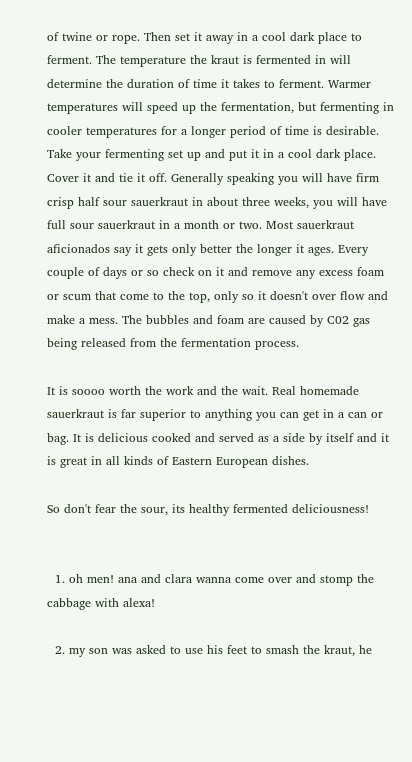of twine or rope. Then set it away in a cool dark place to ferment. The temperature the kraut is fermented in will determine the duration of time it takes to ferment. Warmer temperatures will speed up the fermentation, but fermenting in cooler temperatures for a longer period of time is desirable. Take your fermenting set up and put it in a cool dark place. Cover it and tie it off. Generally speaking you will have firm crisp half sour sauerkraut in about three weeks, you will have full sour sauerkraut in a month or two. Most sauerkraut aficionados say it gets only better the longer it ages. Every couple of days or so check on it and remove any excess foam or scum that come to the top, only so it doesn't over flow and make a mess. The bubbles and foam are caused by C02 gas being released from the fermentation process.

It is soooo worth the work and the wait. Real homemade sauerkraut is far superior to anything you can get in a can or bag. It is delicious cooked and served as a side by itself and it is great in all kinds of Eastern European dishes.

So don't fear the sour, its healthy fermented deliciousness!


  1. oh men! ana and clara wanna come over and stomp the cabbage with alexa!

  2. my son was asked to use his feet to smash the kraut, he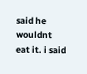said he wouldnt eat it. i said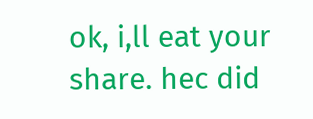ok, i,ll eat your share. hec did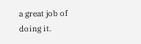a great job of doing it.